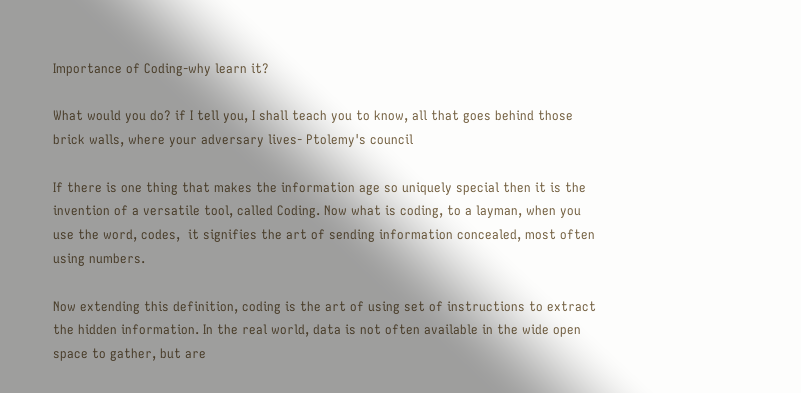Importance of Coding-why learn it?

What would you do? if I tell you, I shall teach you to know, all that goes behind those brick walls, where your adversary lives- Ptolemy's council

If there is one thing that makes the information age so uniquely special then it is the invention of a versatile tool, called Coding. Now what is coding, to a layman, when you use the word, codes,  it signifies the art of sending information concealed, most often using numbers.

Now extending this definition, coding is the art of using set of instructions to extract the hidden information. In the real world, data is not often available in the wide open space to gather, but are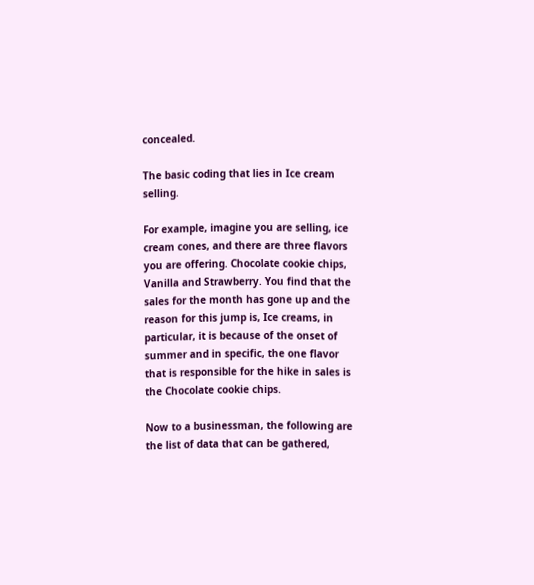concealed.

The basic coding that lies in Ice cream selling.

For example, imagine you are selling, ice cream cones, and there are three flavors you are offering. Chocolate cookie chips, Vanilla and Strawberry. You find that the sales for the month has gone up and the reason for this jump is, Ice creams, in particular, it is because of the onset of summer and in specific, the one flavor that is responsible for the hike in sales is the Chocolate cookie chips.

Now to a businessman, the following are the list of data that can be gathered,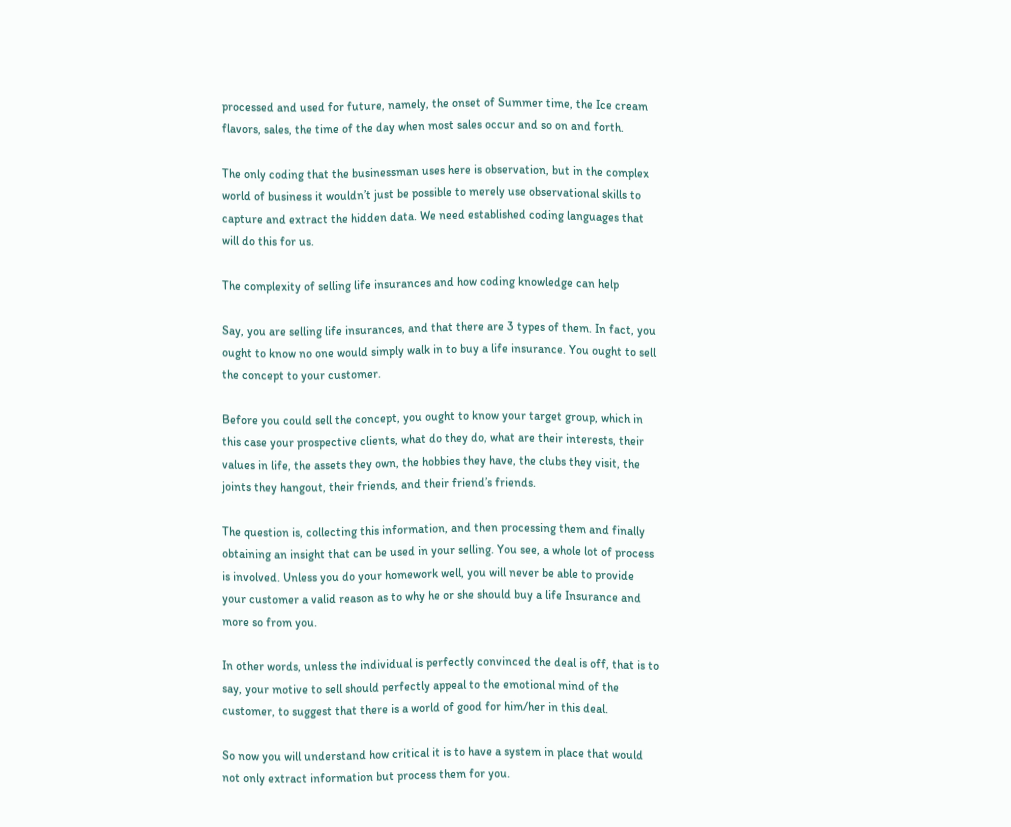processed and used for future, namely, the onset of Summer time, the Ice cream flavors, sales, the time of the day when most sales occur and so on and forth.

The only coding that the businessman uses here is observation, but in the complex world of business it wouldn’t just be possible to merely use observational skills to capture and extract the hidden data. We need established coding languages that will do this for us.

The complexity of selling life insurances and how coding knowledge can help

Say, you are selling life insurances, and that there are 3 types of them. In fact, you ought to know no one would simply walk in to buy a life insurance. You ought to sell the concept to your customer.

Before you could sell the concept, you ought to know your target group, which in this case your prospective clients, what do they do, what are their interests, their values in life, the assets they own, the hobbies they have, the clubs they visit, the joints they hangout, their friends, and their friend’s friends.

The question is, collecting this information, and then processing them and finally obtaining an insight that can be used in your selling. You see, a whole lot of process is involved. Unless you do your homework well, you will never be able to provide your customer a valid reason as to why he or she should buy a life Insurance and more so from you.

In other words, unless the individual is perfectly convinced the deal is off, that is to say, your motive to sell should perfectly appeal to the emotional mind of the customer, to suggest that there is a world of good for him/her in this deal.

So now you will understand how critical it is to have a system in place that would not only extract information but process them for you.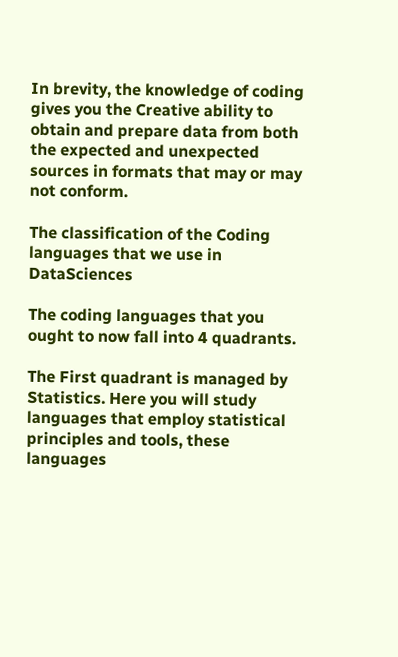In brevity, the knowledge of coding gives you the Creative ability to obtain and prepare data from both the expected and unexpected sources in formats that may or may not conform.

The classification of the Coding languages that we use in DataSciences

The coding languages that you ought to now fall into 4 quadrants.

The First quadrant is managed by Statistics. Here you will study languages that employ statistical principles and tools, these languages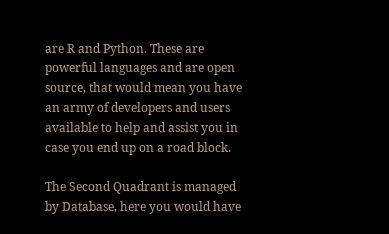are R and Python. These are powerful languages and are open source, that would mean you have an army of developers and users available to help and assist you in case you end up on a road block.

The Second Quadrant is managed by Database, here you would have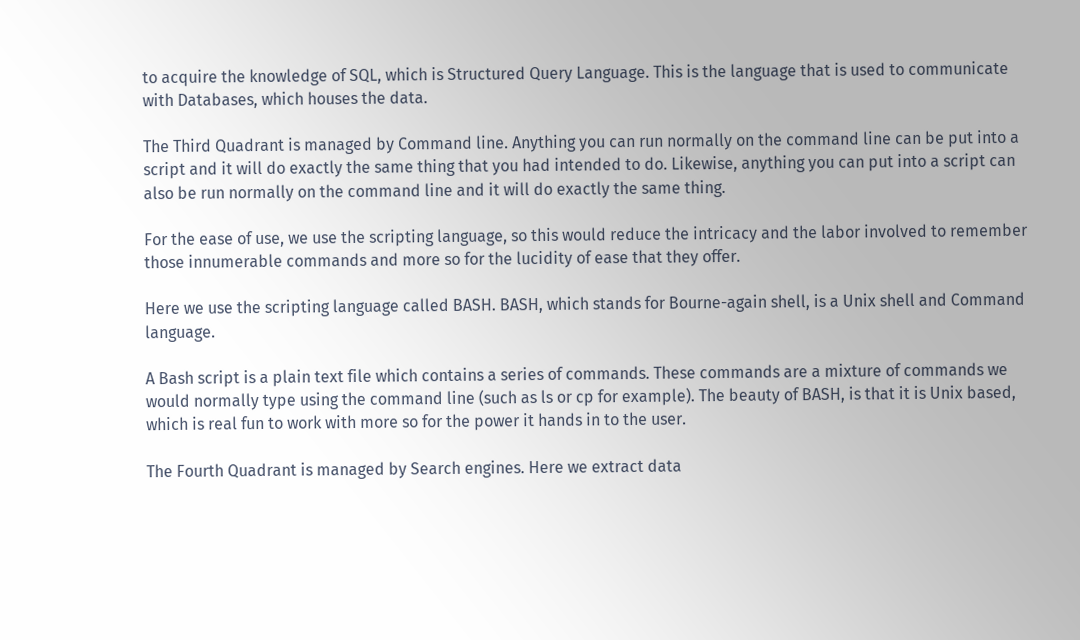to acquire the knowledge of SQL, which is Structured Query Language. This is the language that is used to communicate with Databases, which houses the data.

The Third Quadrant is managed by Command line. Anything you can run normally on the command line can be put into a script and it will do exactly the same thing that you had intended to do. Likewise, anything you can put into a script can also be run normally on the command line and it will do exactly the same thing.

For the ease of use, we use the scripting language, so this would reduce the intricacy and the labor involved to remember those innumerable commands and more so for the lucidity of ease that they offer.

Here we use the scripting language called BASH. BASH, which stands for Bourne-again shell, is a Unix shell and Command language.

A Bash script is a plain text file which contains a series of commands. These commands are a mixture of commands we would normally type using the command line (such as ls or cp for example). The beauty of BASH, is that it is Unix based, which is real fun to work with more so for the power it hands in to the user.

The Fourth Quadrant is managed by Search engines. Here we extract data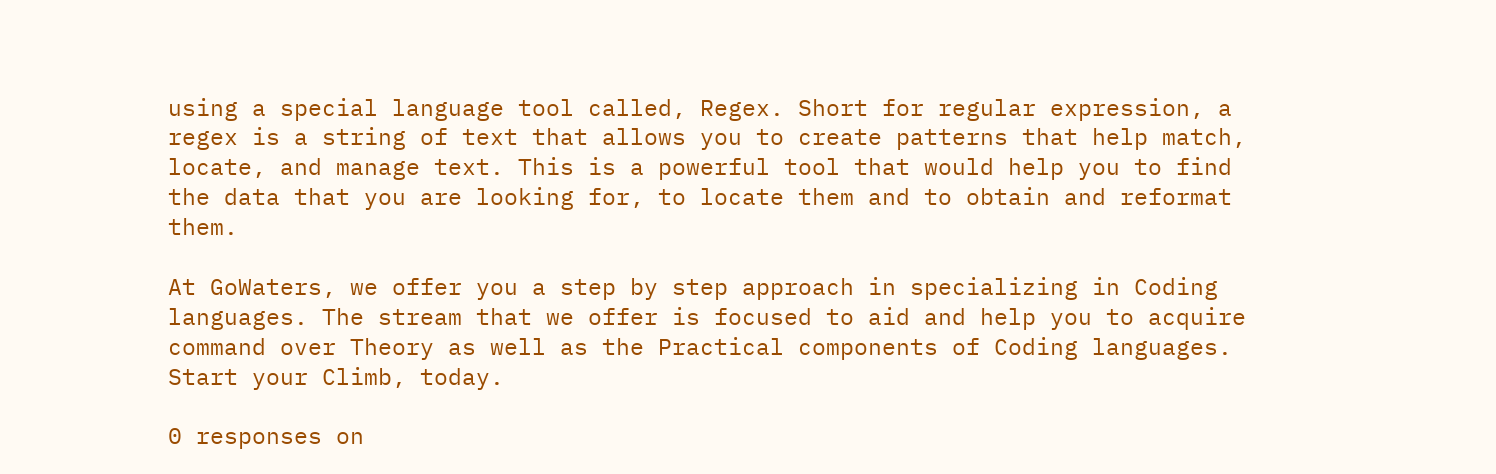using a special language tool called, Regex. Short for regular expression, a regex is a string of text that allows you to create patterns that help match, locate, and manage text. This is a powerful tool that would help you to find the data that you are looking for, to locate them and to obtain and reformat them.

At GoWaters, we offer you a step by step approach in specializing in Coding languages. The stream that we offer is focused to aid and help you to acquire command over Theory as well as the Practical components of Coding languages. Start your Climb, today.

0 responses on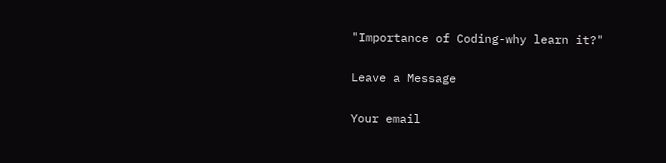"Importance of Coding-why learn it?"

Leave a Message

Your email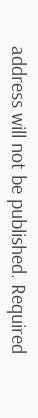address will not be published. Required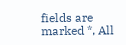fields are marked *, All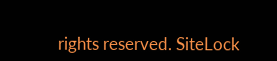rights reserved. SiteLock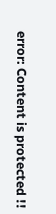error: Content is protected !!